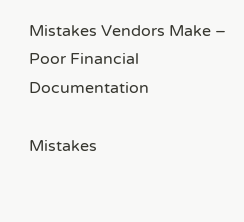Mistakes Vendors Make – Poor Financial Documentation

Mistakes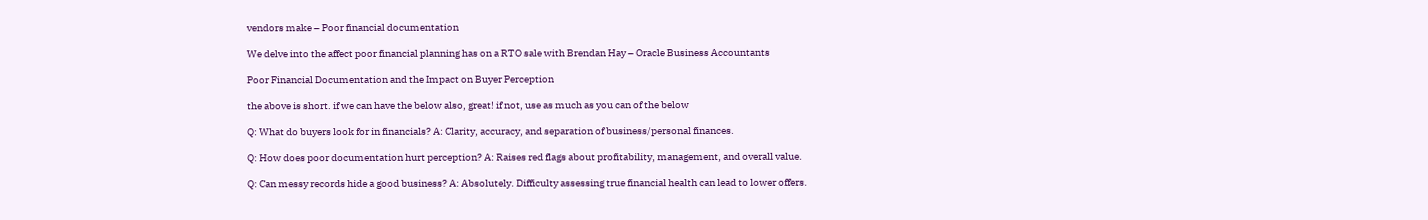vendors make – Poor financial documentation

We delve into the affect poor financial planning has on a RTO sale with Brendan Hay – Oracle Business Accountants

Poor Financial Documentation and the Impact on Buyer Perception

the above is short. if we can have the below also, great! if not, use as much as you can of the below

Q: What do buyers look for in financials? A: Clarity, accuracy, and separation of business/personal finances.

Q: How does poor documentation hurt perception? A: Raises red flags about profitability, management, and overall value.

Q: Can messy records hide a good business? A: Absolutely. Difficulty assessing true financial health can lead to lower offers.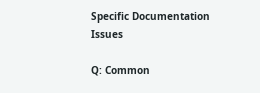Specific Documentation Issues

Q: Common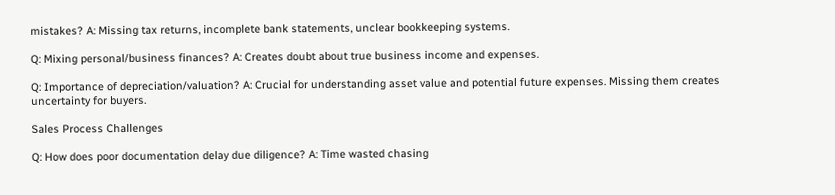mistakes? A: Missing tax returns, incomplete bank statements, unclear bookkeeping systems.

Q: Mixing personal/business finances? A: Creates doubt about true business income and expenses.

Q: Importance of depreciation/valuation? A: Crucial for understanding asset value and potential future expenses. Missing them creates uncertainty for buyers.

Sales Process Challenges

Q: How does poor documentation delay due diligence? A: Time wasted chasing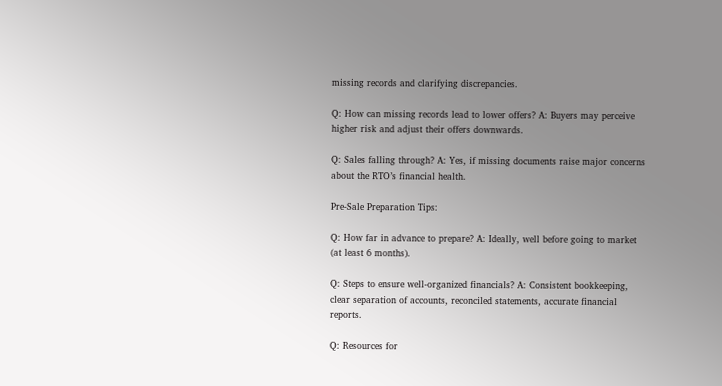missing records and clarifying discrepancies.

Q: How can missing records lead to lower offers? A: Buyers may perceive higher risk and adjust their offers downwards.

Q: Sales falling through? A: Yes, if missing documents raise major concerns about the RTO’s financial health.

Pre-Sale Preparation Tips:

Q: How far in advance to prepare? A: Ideally, well before going to market (at least 6 months).

Q: Steps to ensure well-organized financials? A: Consistent bookkeeping, clear separation of accounts, reconciled statements, accurate financial reports.

Q: Resources for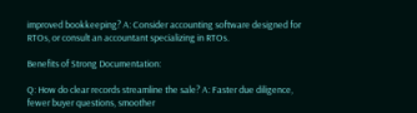improved bookkeeping? A: Consider accounting software designed for RTOs, or consult an accountant specializing in RTOs.

Benefits of Strong Documentation:

Q: How do clear records streamline the sale? A: Faster due diligence, fewer buyer questions, smoother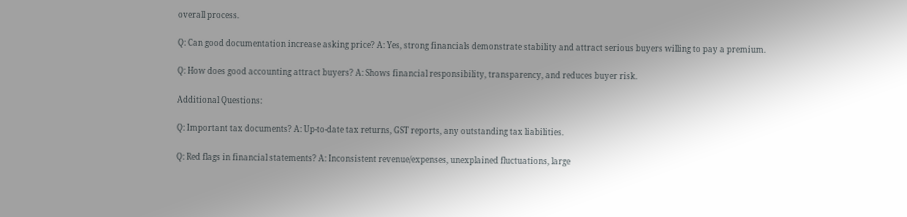overall process.

Q: Can good documentation increase asking price? A: Yes, strong financials demonstrate stability and attract serious buyers willing to pay a premium.

Q: How does good accounting attract buyers? A: Shows financial responsibility, transparency, and reduces buyer risk.

Additional Questions:

Q: Important tax documents? A: Up-to-date tax returns, GST reports, any outstanding tax liabilities.

Q: Red flags in financial statements? A: Inconsistent revenue/expenses, unexplained fluctuations, large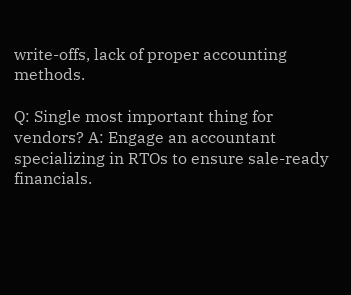write-offs, lack of proper accounting methods.

Q: Single most important thing for vendors? A: Engage an accountant specializing in RTOs to ensure sale-ready financials.